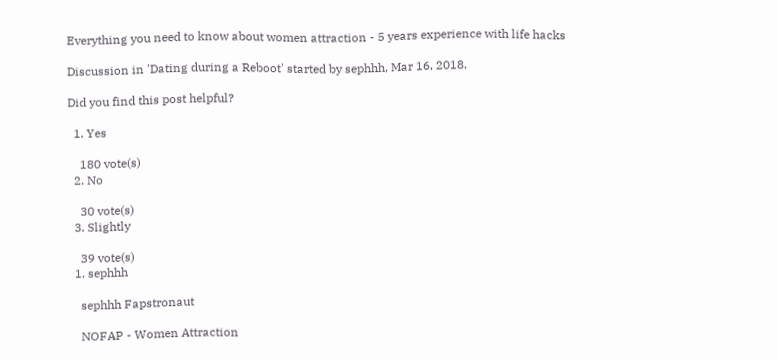Everything you need to know about women attraction - 5 years experience with life hacks

Discussion in 'Dating during a Reboot' started by sephhh, Mar 16, 2018.

Did you find this post helpful?

  1. Yes

    180 vote(s)
  2. No

    30 vote(s)
  3. Slightly

    39 vote(s)
  1. sephhh

    sephhh Fapstronaut

    NOFAP - Women Attraction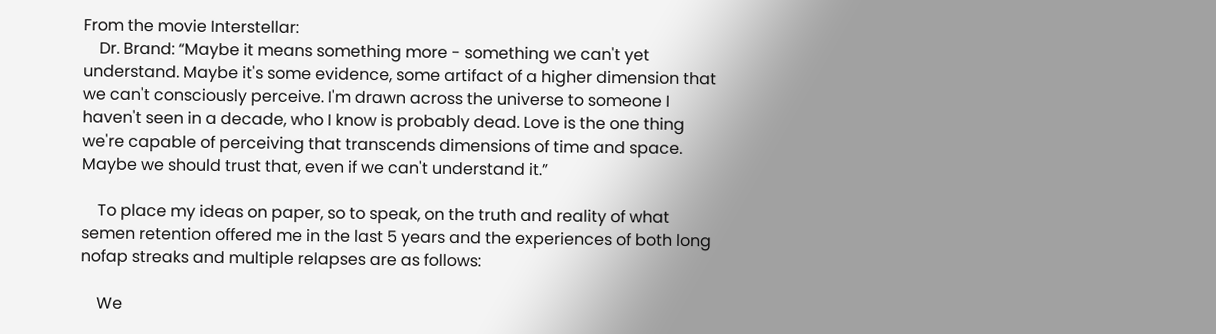From the movie Interstellar:
    Dr. Brand: “Maybe it means something more - something we can't yet understand. Maybe it's some evidence, some artifact of a higher dimension that we can't consciously perceive. I'm drawn across the universe to someone I haven't seen in a decade, who I know is probably dead. Love is the one thing we're capable of perceiving that transcends dimensions of time and space. Maybe we should trust that, even if we can't understand it.”

    To place my ideas on paper, so to speak, on the truth and reality of what semen retention offered me in the last 5 years and the experiences of both long nofap streaks and multiple relapses are as follows:

    We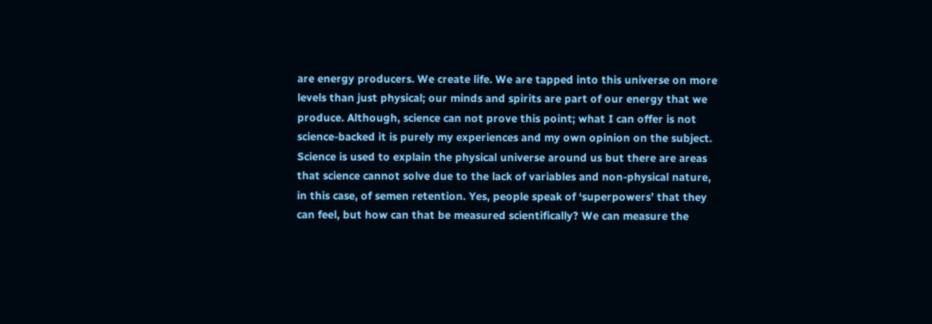are energy producers. We create life. We are tapped into this universe on more levels than just physical; our minds and spirits are part of our energy that we produce. Although, science can not prove this point; what I can offer is not science-backed it is purely my experiences and my own opinion on the subject. Science is used to explain the physical universe around us but there are areas that science cannot solve due to the lack of variables and non-physical nature, in this case, of semen retention. Yes, people speak of ‘superpowers’ that they can feel, but how can that be measured scientifically? We can measure the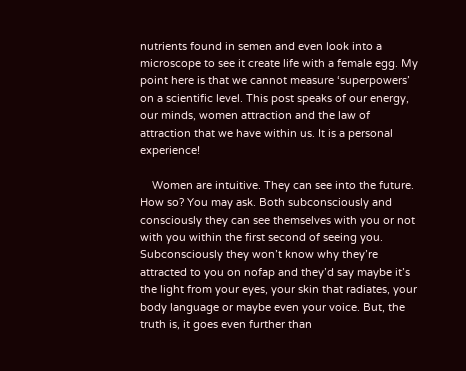nutrients found in semen and even look into a microscope to see it create life with a female egg. My point here is that we cannot measure ‘superpowers’ on a scientific level. This post speaks of our energy, our minds, women attraction and the law of attraction that we have within us. It is a personal experience!

    Women are intuitive. They can see into the future. How so? You may ask. Both subconsciously and consciously they can see themselves with you or not with you within the first second of seeing you. Subconsciously they won’t know why they’re attracted to you on nofap and they’d say maybe it’s the light from your eyes, your skin that radiates, your body language or maybe even your voice. But, the truth is, it goes even further than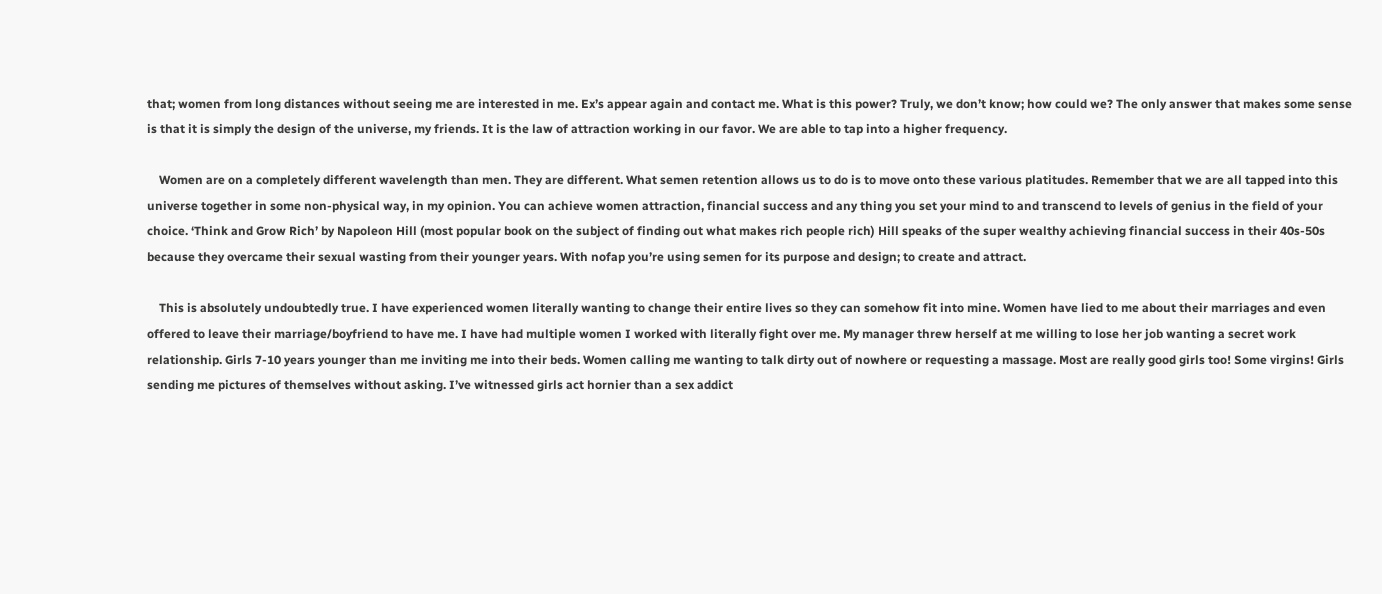that; women from long distances without seeing me are interested in me. Ex’s appear again and contact me. What is this power? Truly, we don’t know; how could we? The only answer that makes some sense is that it is simply the design of the universe, my friends. It is the law of attraction working in our favor. We are able to tap into a higher frequency.

    Women are on a completely different wavelength than men. They are different. What semen retention allows us to do is to move onto these various platitudes. Remember that we are all tapped into this universe together in some non-physical way, in my opinion. You can achieve women attraction, financial success and any thing you set your mind to and transcend to levels of genius in the field of your choice. ‘Think and Grow Rich’ by Napoleon Hill (most popular book on the subject of finding out what makes rich people rich) Hill speaks of the super wealthy achieving financial success in their 40s-50s because they overcame their sexual wasting from their younger years. With nofap you’re using semen for its purpose and design; to create and attract.

    This is absolutely undoubtedly true. I have experienced women literally wanting to change their entire lives so they can somehow fit into mine. Women have lied to me about their marriages and even offered to leave their marriage/boyfriend to have me. I have had multiple women I worked with literally fight over me. My manager threw herself at me willing to lose her job wanting a secret work relationship. Girls 7-10 years younger than me inviting me into their beds. Women calling me wanting to talk dirty out of nowhere or requesting a massage. Most are really good girls too! Some virgins! Girls sending me pictures of themselves without asking. I’ve witnessed girls act hornier than a sex addict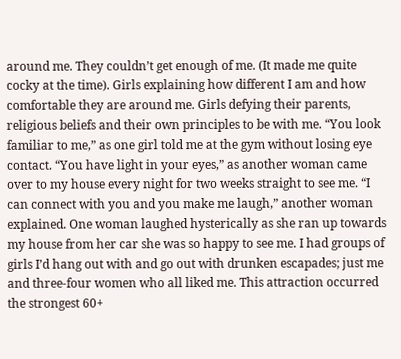around me. They couldn’t get enough of me. (It made me quite cocky at the time). Girls explaining how different I am and how comfortable they are around me. Girls defying their parents, religious beliefs and their own principles to be with me. “You look familiar to me,” as one girl told me at the gym without losing eye contact. “You have light in your eyes,” as another woman came over to my house every night for two weeks straight to see me. “I can connect with you and you make me laugh,” another woman explained. One woman laughed hysterically as she ran up towards my house from her car she was so happy to see me. I had groups of girls I’d hang out with and go out with drunken escapades; just me and three-four women who all liked me. This attraction occurred the strongest 60+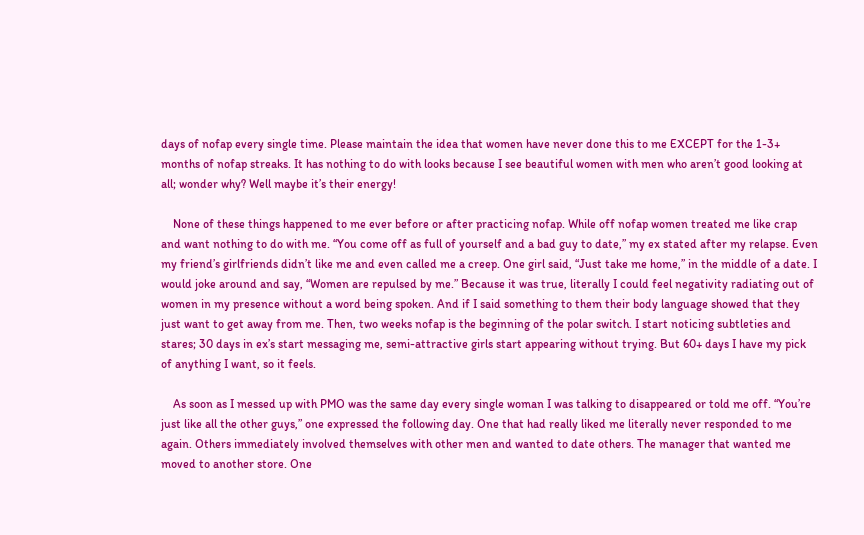days of nofap every single time. Please maintain the idea that women have never done this to me EXCEPT for the 1-3+ months of nofap streaks. It has nothing to do with looks because I see beautiful women with men who aren’t good looking at all; wonder why? Well maybe it’s their energy!

    None of these things happened to me ever before or after practicing nofap. While off nofap women treated me like crap and want nothing to do with me. “You come off as full of yourself and a bad guy to date,” my ex stated after my relapse. Even my friend’s girlfriends didn’t like me and even called me a creep. One girl said, “Just take me home,” in the middle of a date. I would joke around and say, “Women are repulsed by me.” Because it was true, literally I could feel negativity radiating out of women in my presence without a word being spoken. And if I said something to them their body language showed that they just want to get away from me. Then, two weeks nofap is the beginning of the polar switch. I start noticing subtleties and stares; 30 days in ex’s start messaging me, semi-attractive girls start appearing without trying. But 60+ days I have my pick of anything I want, so it feels.

    As soon as I messed up with PMO was the same day every single woman I was talking to disappeared or told me off. “You’re just like all the other guys,” one expressed the following day. One that had really liked me literally never responded to me again. Others immediately involved themselves with other men and wanted to date others. The manager that wanted me moved to another store. One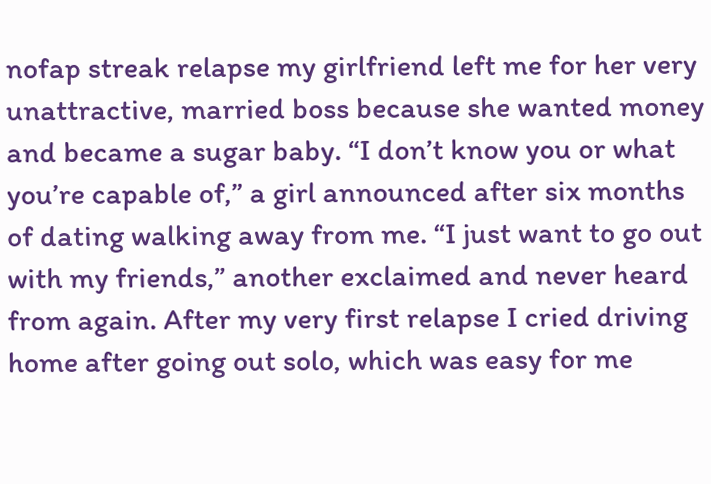nofap streak relapse my girlfriend left me for her very unattractive, married boss because she wanted money and became a sugar baby. “I don’t know you or what you’re capable of,” a girl announced after six months of dating walking away from me. “I just want to go out with my friends,” another exclaimed and never heard from again. After my very first relapse I cried driving home after going out solo, which was easy for me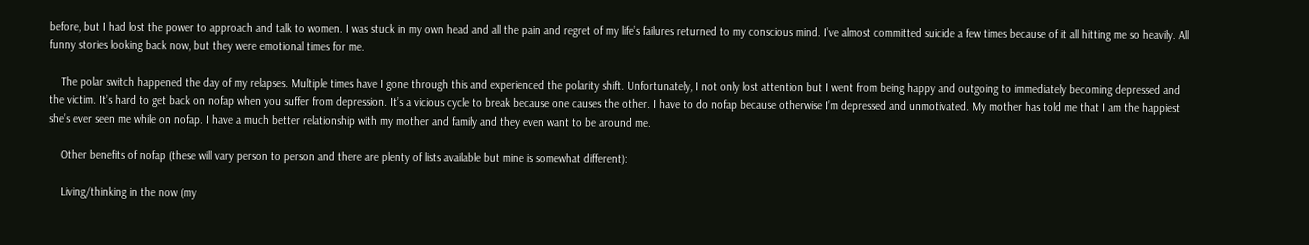before, but I had lost the power to approach and talk to women. I was stuck in my own head and all the pain and regret of my life’s failures returned to my conscious mind. I’ve almost committed suicide a few times because of it all hitting me so heavily. All funny stories looking back now, but they were emotional times for me.

    The polar switch happened the day of my relapses. Multiple times have I gone through this and experienced the polarity shift. Unfortunately, I not only lost attention but I went from being happy and outgoing to immediately becoming depressed and the victim. It’s hard to get back on nofap when you suffer from depression. It’s a vicious cycle to break because one causes the other. I have to do nofap because otherwise I’m depressed and unmotivated. My mother has told me that I am the happiest she’s ever seen me while on nofap. I have a much better relationship with my mother and family and they even want to be around me.

    Other benefits of nofap (these will vary person to person and there are plenty of lists available but mine is somewhat different):

    Living/thinking in the now (my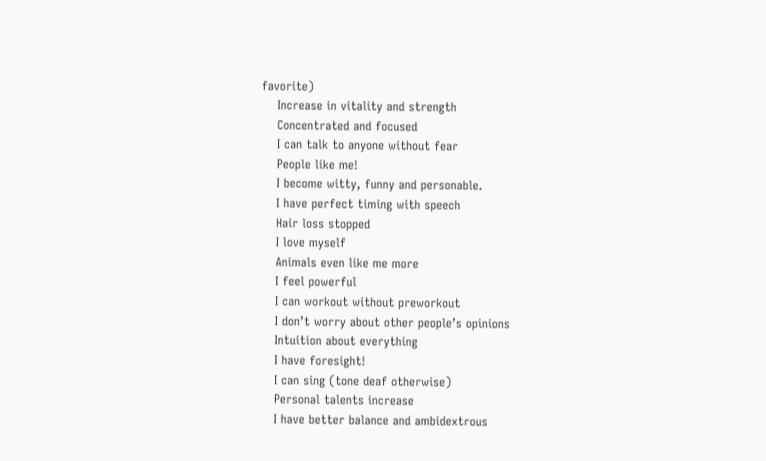favorite)
    Increase in vitality and strength
    Concentrated and focused
    I can talk to anyone without fear
    People like me!
    I become witty, funny and personable.
    I have perfect timing with speech
    Hair loss stopped
    I love myself
    Animals even like me more
    I feel powerful
    I can workout without preworkout
    I don’t worry about other people’s opinions
    Intuition about everything
    I have foresight!
    I can sing (tone deaf otherwise)
    Personal talents increase
    I have better balance and ambidextrous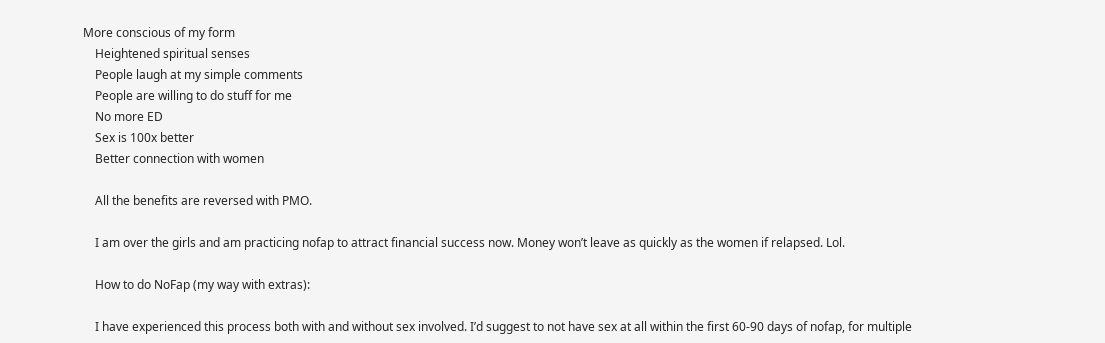More conscious of my form
    Heightened spiritual senses
    People laugh at my simple comments
    People are willing to do stuff for me
    No more ED
    Sex is 100x better
    Better connection with women

    All the benefits are reversed with PMO.

    I am over the girls and am practicing nofap to attract financial success now. Money won’t leave as quickly as the women if relapsed. Lol.

    How to do NoFap (my way with extras):

    I have experienced this process both with and without sex involved. I’d suggest to not have sex at all within the first 60-90 days of nofap, for multiple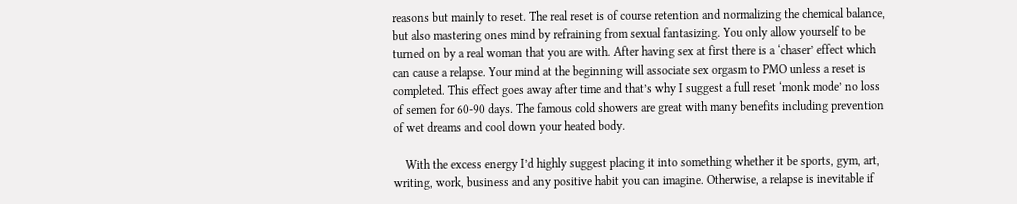reasons but mainly to reset. The real reset is of course retention and normalizing the chemical balance, but also mastering ones mind by refraining from sexual fantasizing. You only allow yourself to be turned on by a real woman that you are with. After having sex at first there is a ‘chaser’ effect which can cause a relapse. Your mind at the beginning will associate sex orgasm to PMO unless a reset is completed. This effect goes away after time and that’s why I suggest a full reset ‘monk mode’ no loss of semen for 60-90 days. The famous cold showers are great with many benefits including prevention of wet dreams and cool down your heated body.

    With the excess energy I’d highly suggest placing it into something whether it be sports, gym, art, writing, work, business and any positive habit you can imagine. Otherwise, a relapse is inevitable if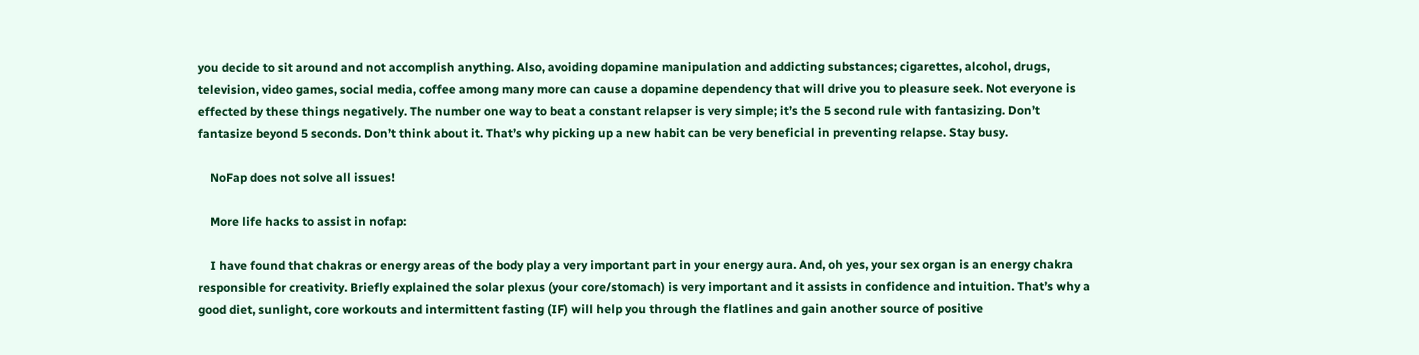you decide to sit around and not accomplish anything. Also, avoiding dopamine manipulation and addicting substances; cigarettes, alcohol, drugs, television, video games, social media, coffee among many more can cause a dopamine dependency that will drive you to pleasure seek. Not everyone is effected by these things negatively. The number one way to beat a constant relapser is very simple; it’s the 5 second rule with fantasizing. Don’t fantasize beyond 5 seconds. Don’t think about it. That’s why picking up a new habit can be very beneficial in preventing relapse. Stay busy.

    NoFap does not solve all issues!

    More life hacks to assist in nofap:

    I have found that chakras or energy areas of the body play a very important part in your energy aura. And, oh yes, your sex organ is an energy chakra responsible for creativity. Briefly explained the solar plexus (your core/stomach) is very important and it assists in confidence and intuition. That’s why a good diet, sunlight, core workouts and intermittent fasting (IF) will help you through the flatlines and gain another source of positive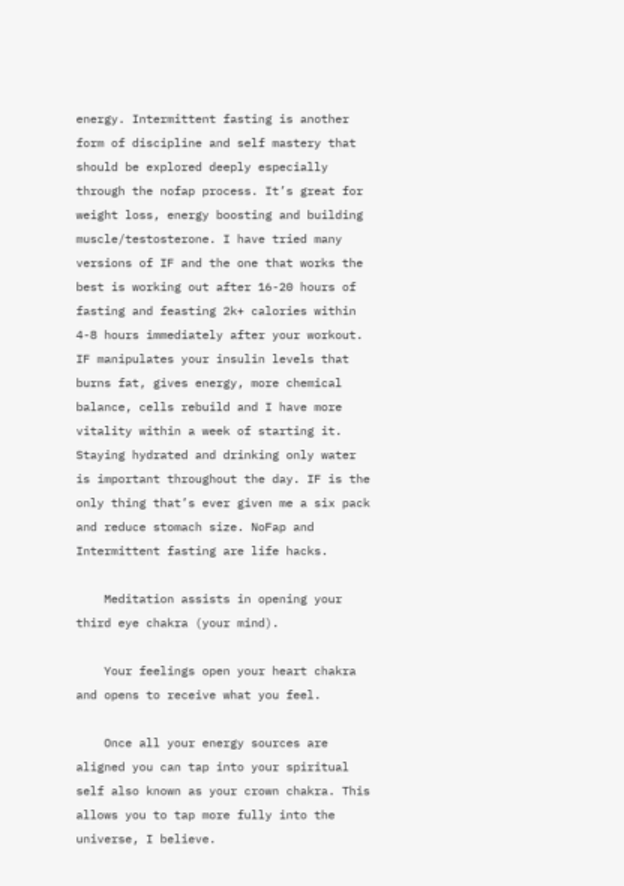energy. Intermittent fasting is another form of discipline and self mastery that should be explored deeply especially through the nofap process. It’s great for weight loss, energy boosting and building muscle/testosterone. I have tried many versions of IF and the one that works the best is working out after 16-20 hours of fasting and feasting 2k+ calories within 4-8 hours immediately after your workout. IF manipulates your insulin levels that burns fat, gives energy, more chemical balance, cells rebuild and I have more vitality within a week of starting it. Staying hydrated and drinking only water is important throughout the day. IF is the only thing that’s ever given me a six pack and reduce stomach size. NoFap and Intermittent fasting are life hacks.

    Meditation assists in opening your third eye chakra (your mind).

    Your feelings open your heart chakra and opens to receive what you feel.

    Once all your energy sources are aligned you can tap into your spiritual self also known as your crown chakra. This allows you to tap more fully into the universe, I believe.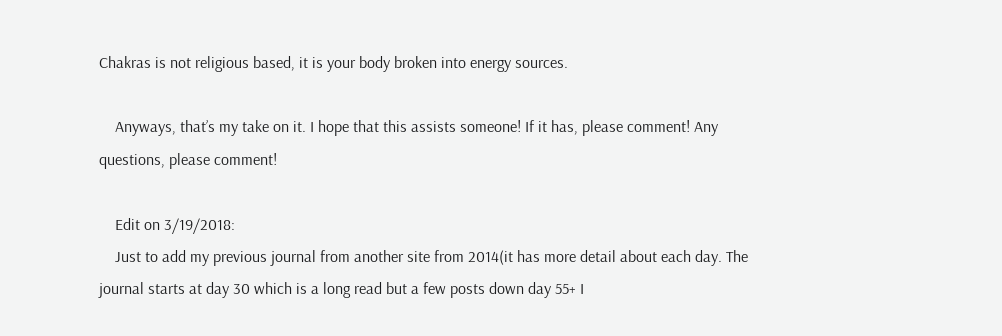Chakras is not religious based, it is your body broken into energy sources.

    Anyways, that’s my take on it. I hope that this assists someone! If it has, please comment! Any questions, please comment!

    Edit on 3/19/2018:
    Just to add my previous journal from another site from 2014(it has more detail about each day. The journal starts at day 30 which is a long read but a few posts down day 55+ I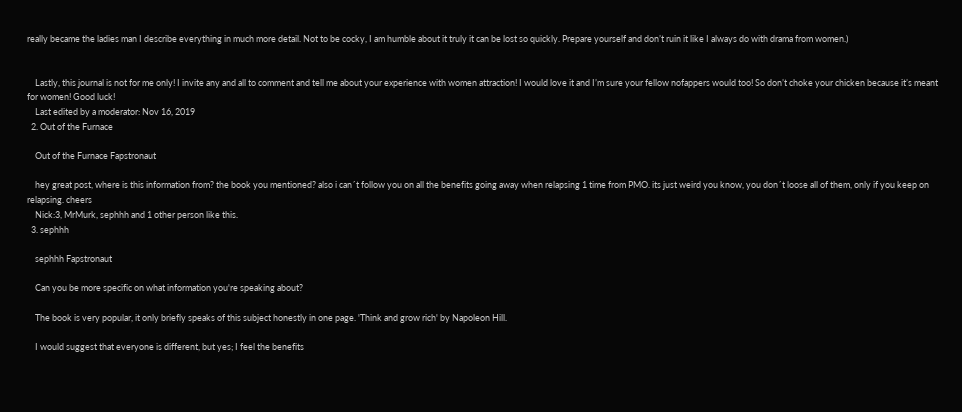really became the ladies man I describe everything in much more detail. Not to be cocky, I am humble about it truly it can be lost so quickly. Prepare yourself and don’t ruin it like I always do with drama from women.)


    Lastly, this journal is not for me only! I invite any and all to comment and tell me about your experience with women attraction! I would love it and I’m sure your fellow nofappers would too! So don’t choke your chicken because it’s meant for women! Good luck!
    Last edited by a moderator: Nov 16, 2019
  2. Out of the Furnace

    Out of the Furnace Fapstronaut

    hey great post, where is this information from? the book you mentioned? also i can´t follow you on all the benefits going away when relapsing 1 time from PMO. its just weird you know, you don´t loose all of them, only if you keep on relapsing. cheers
    Nick:3, MrMurk, sephhh and 1 other person like this.
  3. sephhh

    sephhh Fapstronaut

    Can you be more specific on what information you're speaking about?

    The book is very popular, it only briefly speaks of this subject honestly in one page. 'Think and grow rich' by Napoleon Hill.

    I would suggest that everyone is different, but yes; I feel the benefits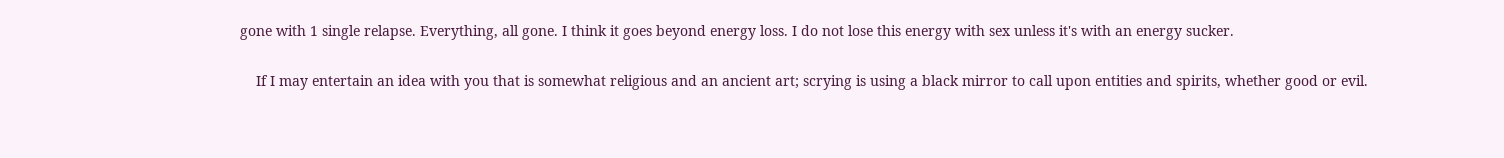gone with 1 single relapse. Everything, all gone. I think it goes beyond energy loss. I do not lose this energy with sex unless it's with an energy sucker.

    If I may entertain an idea with you that is somewhat religious and an ancient art; scrying is using a black mirror to call upon entities and spirits, whether good or evil.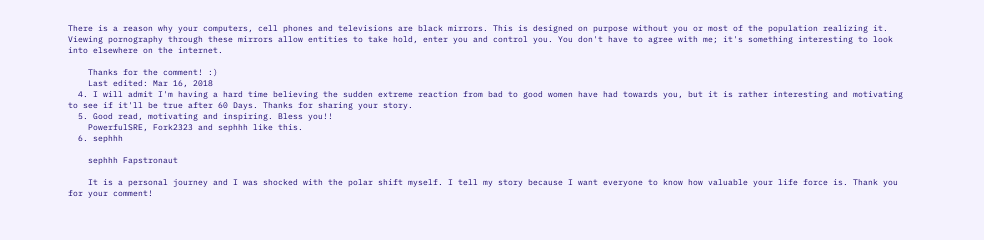There is a reason why your computers, cell phones and televisions are black mirrors. This is designed on purpose without you or most of the population realizing it. Viewing pornography through these mirrors allow entities to take hold, enter you and control you. You don't have to agree with me; it's something interesting to look into elsewhere on the internet.

    Thanks for the comment! :)
    Last edited: Mar 16, 2018
  4. I will admit I'm having a hard time believing the sudden extreme reaction from bad to good women have had towards you, but it is rather interesting and motivating to see if it'll be true after 60 Days. Thanks for sharing your story.
  5. Good read, motivating and inspiring. Bless you!!
    PowerfulSRE, Fork2323 and sephhh like this.
  6. sephhh

    sephhh Fapstronaut

    It is a personal journey and I was shocked with the polar shift myself. I tell my story because I want everyone to know how valuable your life force is. Thank you for your comment!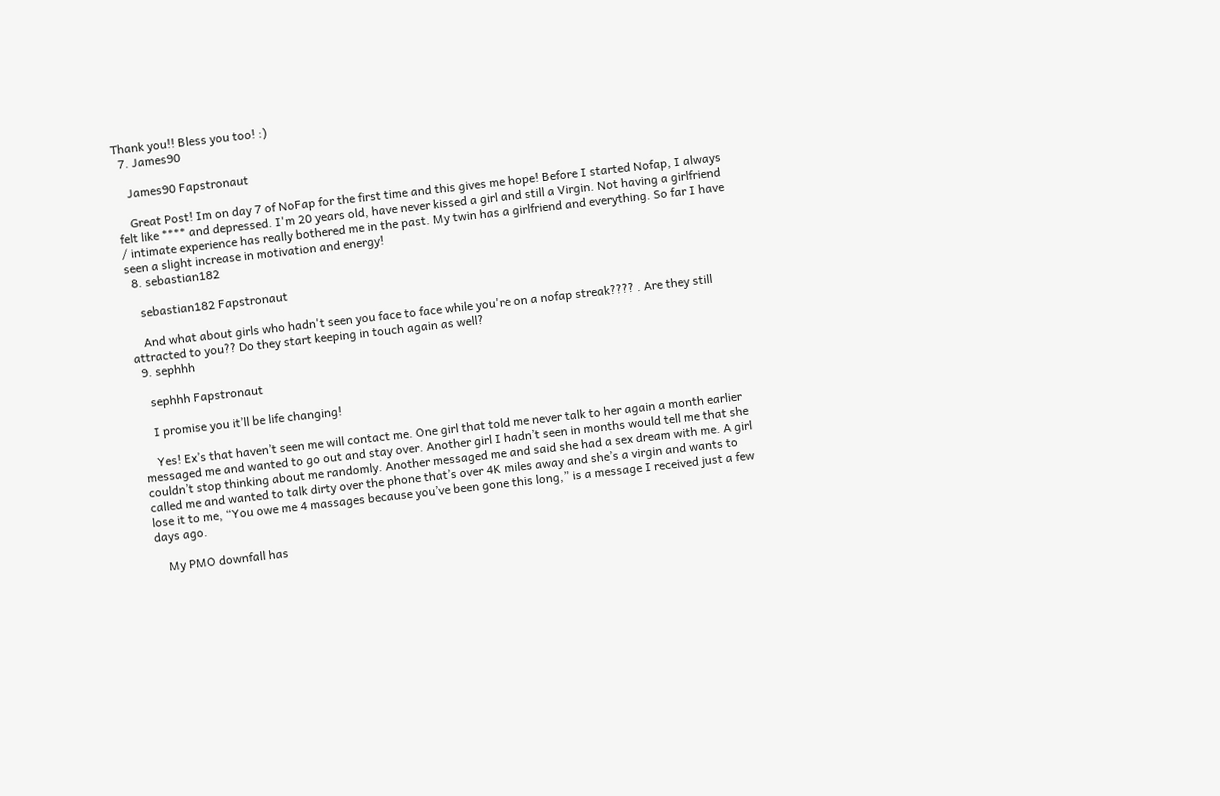Thank you!! Bless you too! :)
  7. James90

    James90 Fapstronaut

    Great Post! Im on day 7 of NoFap for the first time and this gives me hope! Before I started Nofap, I always felt like **** and depressed. I'm 20 years old, have never kissed a girl and still a Virgin. Not having a girlfriend / intimate experience has really bothered me in the past. My twin has a girlfriend and everything. So far I have seen a slight increase in motivation and energy!
  8. sebastian182

    sebastian182 Fapstronaut

    And what about girls who hadn't seen you face to face while you're on a nofap streak???? . Are they still attracted to you?? Do they start keeping in touch again as well?
  9. sephhh

    sephhh Fapstronaut

    I promise you it’ll be life changing!

    Yes! Ex’s that haven’t seen me will contact me. One girl that told me never talk to her again a month earlier messaged me and wanted to go out and stay over. Another girl I hadn’t seen in months would tell me that she couldn’t stop thinking about me randomly. Another messaged me and said she had a sex dream with me. A girl called me and wanted to talk dirty over the phone that’s over 4K miles away and she’s a virgin and wants to lose it to me, “You owe me 4 massages because you’ve been gone this long,” is a message I received just a few days ago.

    My PMO downfall has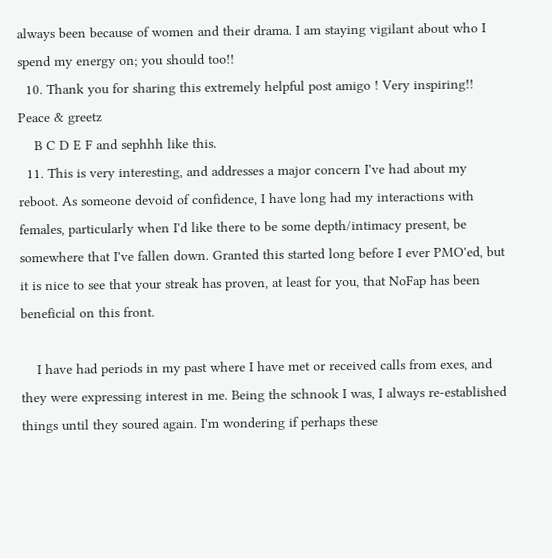always been because of women and their drama. I am staying vigilant about who I spend my energy on; you should too!!
  10. Thank you for sharing this extremely helpful post amigo ! Very inspiring!! Peace & greetz
    B C D E F and sephhh like this.
  11. This is very interesting, and addresses a major concern I've had about my reboot. As someone devoid of confidence, I have long had my interactions with females, particularly when I'd like there to be some depth/intimacy present, be somewhere that I've fallen down. Granted this started long before I ever PMO'ed, but it is nice to see that your streak has proven, at least for you, that NoFap has been beneficial on this front.

    I have had periods in my past where I have met or received calls from exes, and they were expressing interest in me. Being the schnook I was, I always re-established things until they soured again. I'm wondering if perhaps these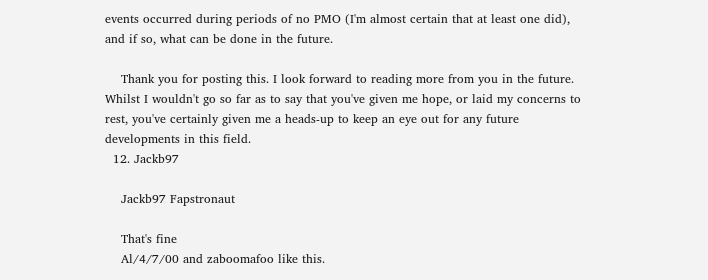events occurred during periods of no PMO (I'm almost certain that at least one did), and if so, what can be done in the future.

    Thank you for posting this. I look forward to reading more from you in the future. Whilst I wouldn't go so far as to say that you've given me hope, or laid my concerns to rest, you've certainly given me a heads-up to keep an eye out for any future developments in this field.
  12. Jackb97

    Jackb97 Fapstronaut

    That's fine
    Al/4/7/00 and zaboomafoo like this.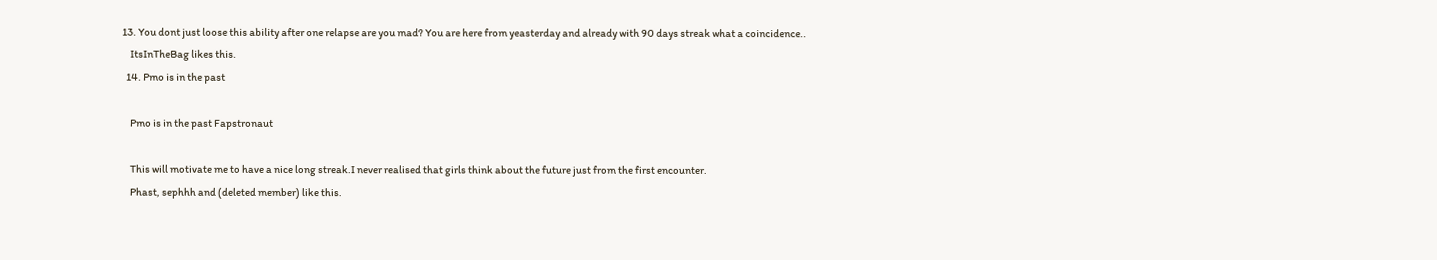13. You dont just loose this ability after one relapse are you mad? You are here from yeasterday and already with 90 days streak what a coincidence..
    ItsInTheBag likes this.
  14. Pmo is in the past

    Pmo is in the past Fapstronaut

    This will motivate me to have a nice long streak.I never realised that girls think about the future just from the first encounter.
    Phast, sephhh and (deleted member) like this.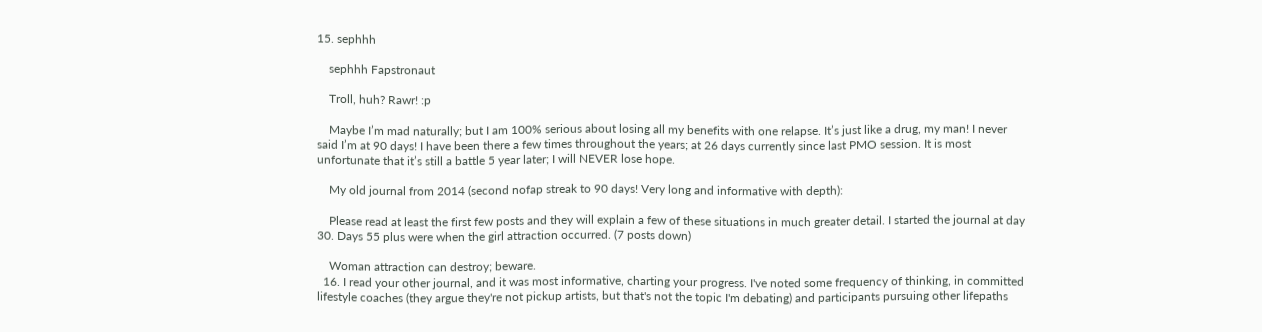15. sephhh

    sephhh Fapstronaut

    Troll, huh? Rawr! :p

    Maybe I’m mad naturally; but I am 100% serious about losing all my benefits with one relapse. It’s just like a drug, my man! I never said I’m at 90 days! I have been there a few times throughout the years; at 26 days currently since last PMO session. It is most unfortunate that it’s still a battle 5 year later; I will NEVER lose hope.

    My old journal from 2014 (second nofap streak to 90 days! Very long and informative with depth):

    Please read at least the first few posts and they will explain a few of these situations in much greater detail. I started the journal at day 30. Days 55 plus were when the girl attraction occurred. (7 posts down)

    Woman attraction can destroy; beware.
  16. I read your other journal, and it was most informative, charting your progress. I've noted some frequency of thinking, in committed lifestyle coaches (they argue they're not pickup artists, but that's not the topic I'm debating) and participants pursuing other lifepaths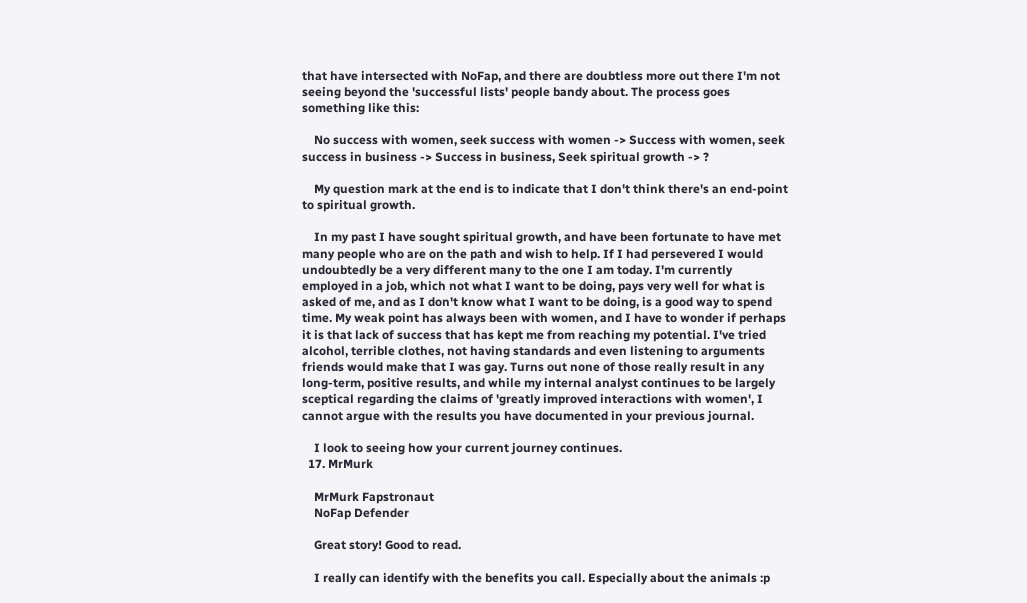that have intersected with NoFap, and there are doubtless more out there I'm not seeing beyond the 'successful lists' people bandy about. The process goes something like this:

    No success with women, seek success with women -> Success with women, seek success in business -> Success in business, Seek spiritual growth -> ?

    My question mark at the end is to indicate that I don't think there's an end-point to spiritual growth.

    In my past I have sought spiritual growth, and have been fortunate to have met many people who are on the path and wish to help. If I had persevered I would undoubtedly be a very different many to the one I am today. I'm currently employed in a job, which not what I want to be doing, pays very well for what is asked of me, and as I don't know what I want to be doing, is a good way to spend time. My weak point has always been with women, and I have to wonder if perhaps it is that lack of success that has kept me from reaching my potential. I've tried alcohol, terrible clothes, not having standards and even listening to arguments friends would make that I was gay. Turns out none of those really result in any long-term, positive results, and while my internal analyst continues to be largely sceptical regarding the claims of 'greatly improved interactions with women', I cannot argue with the results you have documented in your previous journal.

    I look to seeing how your current journey continues.
  17. MrMurk

    MrMurk Fapstronaut
    NoFap Defender

    Great story! Good to read.

    I really can identify with the benefits you call. Especially about the animals :p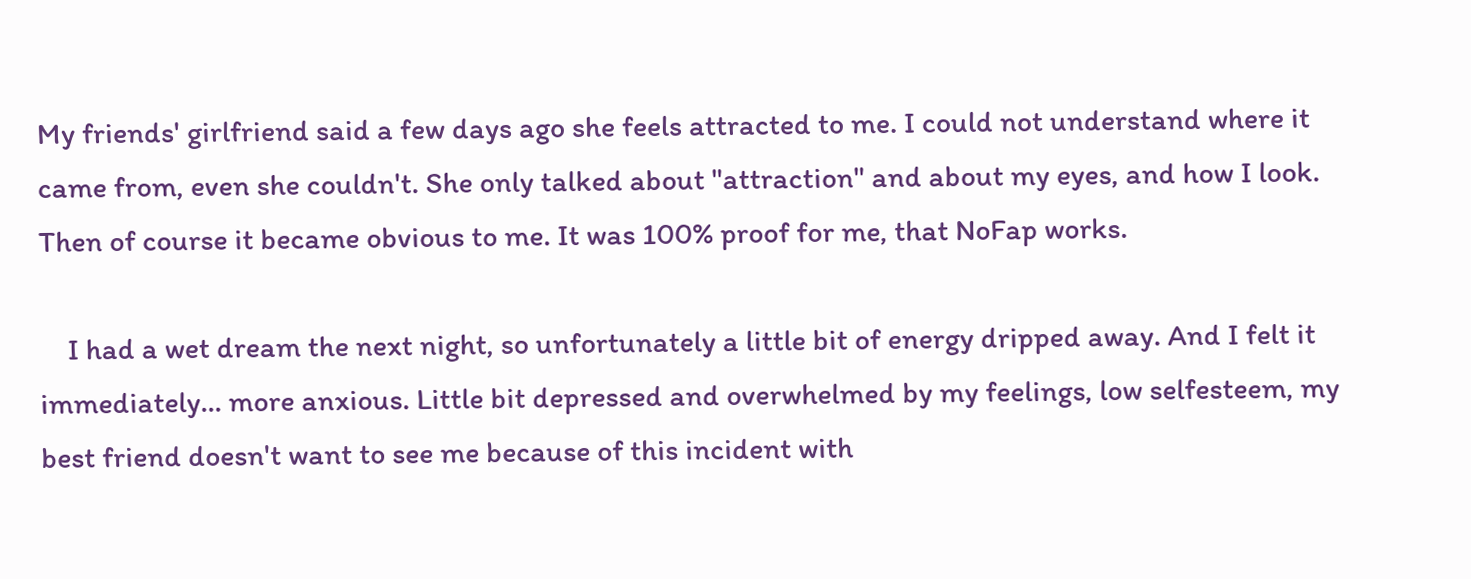My friends' girlfriend said a few days ago she feels attracted to me. I could not understand where it came from, even she couldn't. She only talked about "attraction" and about my eyes, and how I look. Then of course it became obvious to me. It was 100% proof for me, that NoFap works.

    I had a wet dream the next night, so unfortunately a little bit of energy dripped away. And I felt it immediately... more anxious. Little bit depressed and overwhelmed by my feelings, low selfesteem, my best friend doesn't want to see me because of this incident with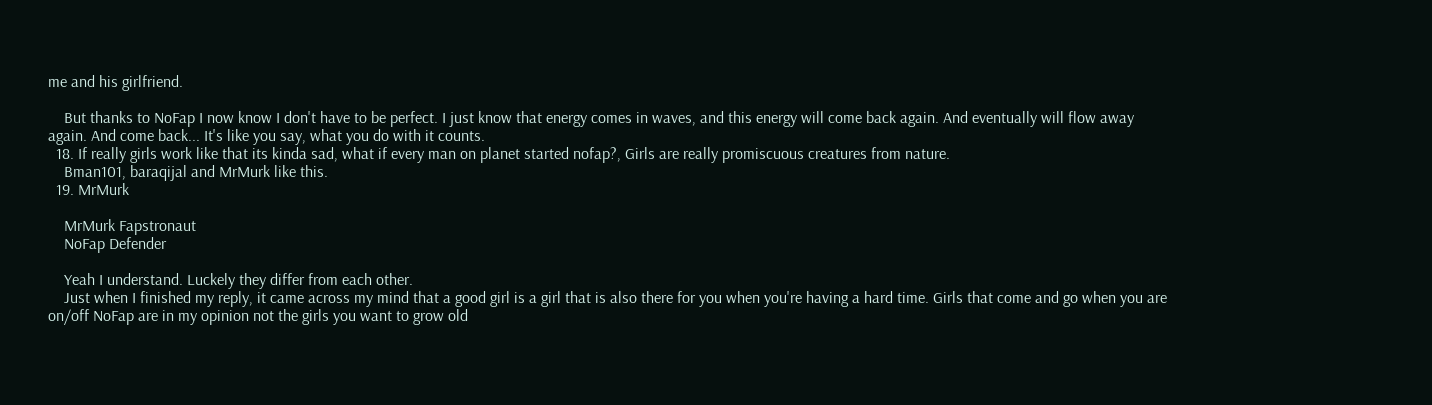me and his girlfriend.

    But thanks to NoFap I now know I don't have to be perfect. I just know that energy comes in waves, and this energy will come back again. And eventually will flow away again. And come back... It's like you say, what you do with it counts.
  18. If really girls work like that its kinda sad, what if every man on planet started nofap?, Girls are really promiscuous creatures from nature.
    Bman101, baraqijal and MrMurk like this.
  19. MrMurk

    MrMurk Fapstronaut
    NoFap Defender

    Yeah I understand. Luckely they differ from each other.
    Just when I finished my reply, it came across my mind that a good girl is a girl that is also there for you when you're having a hard time. Girls that come and go when you are on/off NoFap are in my opinion not the girls you want to grow old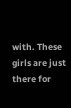with. These girls are just there for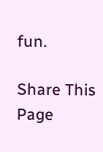fun.

Share This Page